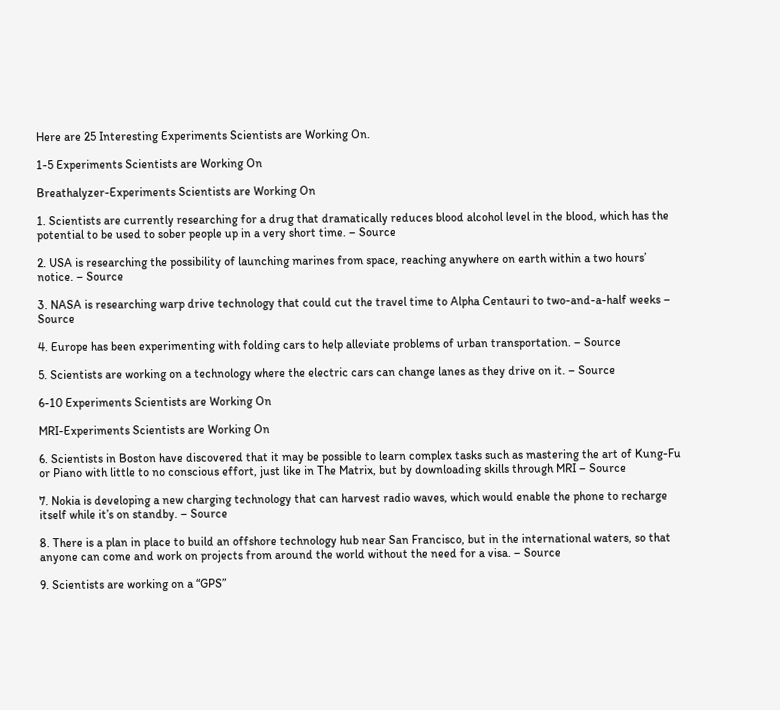Here are 25 Interesting Experiments Scientists are Working On.

1-5 Experiments Scientists are Working On

Breathalyzer-Experiments Scientists are Working On

1. Scientists are currently researching for a drug that dramatically reduces blood alcohol level in the blood, which has the potential to be used to sober people up in a very short time. – Source

2. USA is researching the possibility of launching marines from space, reaching anywhere on earth within a two hours’ notice. – Source

3. NASA is researching warp drive technology that could cut the travel time to Alpha Centauri to two-and-a-half weeks – Source

4. Europe has been experimenting with folding cars to help alleviate problems of urban transportation. – Source

5. Scientists are working on a technology where the electric cars can change lanes as they drive on it. – Source

6-10 Experiments Scientists are Working On

MRI-Experiments Scientists are Working On

6. Scientists in Boston have discovered that it may be possible to learn complex tasks such as mastering the art of Kung-Fu or Piano with little to no conscious effort, just like in The Matrix, but by downloading skills through MRI – Source

7. Nokia is developing a new charging technology that can harvest radio waves, which would enable the phone to recharge itself while it’s on standby. – Source

8. There is a plan in place to build an offshore technology hub near San Francisco, but in the international waters, so that anyone can come and work on projects from around the world without the need for a visa. – Source

9. Scientists are working on a “GPS”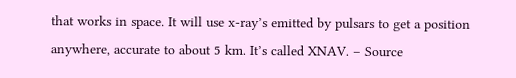that works in space. It will use x-ray’s emitted by pulsars to get a position anywhere, accurate to about 5 km. It’s called XNAV. – Source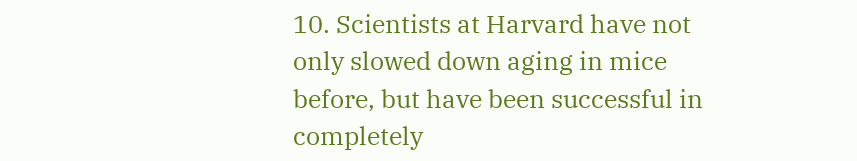10. Scientists at Harvard have not only slowed down aging in mice before, but have been successful in completely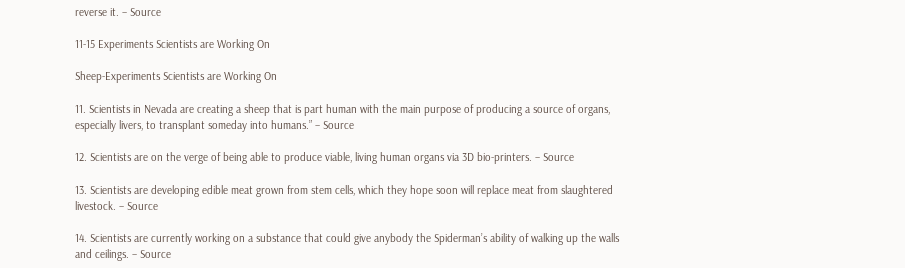reverse it. – Source

11-15 Experiments Scientists are Working On

Sheep-Experiments Scientists are Working On

11. Scientists in Nevada are creating a sheep that is part human with the main purpose of producing a source of organs, especially livers, to transplant someday into humans.” – Source

12. Scientists are on the verge of being able to produce viable, living human organs via 3D bio-printers. – Source

13. Scientists are developing edible meat grown from stem cells, which they hope soon will replace meat from slaughtered livestock. – Source

14. Scientists are currently working on a substance that could give anybody the Spiderman’s ability of walking up the walls and ceilings. – Source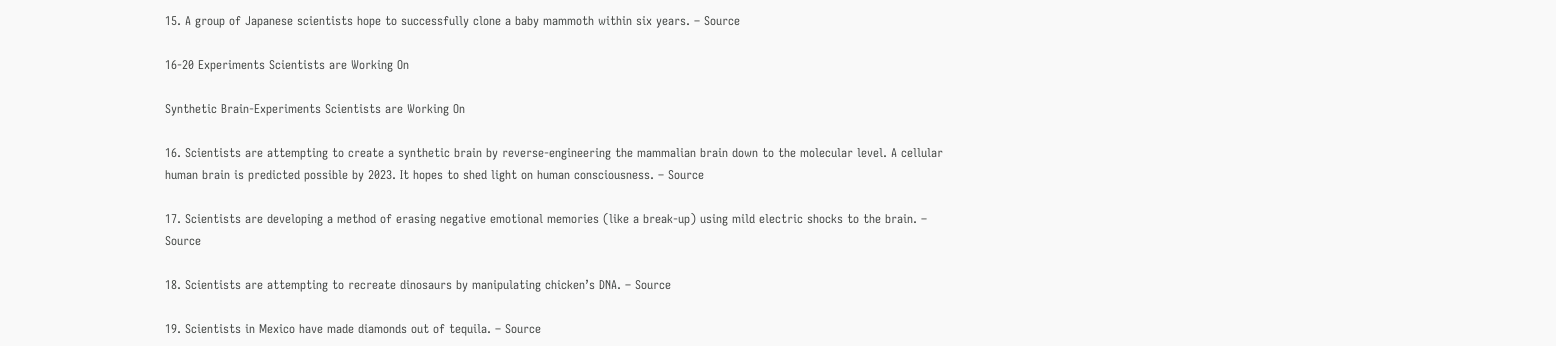15. A group of Japanese scientists hope to successfully clone a baby mammoth within six years. – Source

16-20 Experiments Scientists are Working On

Synthetic Brain-Experiments Scientists are Working On

16. Scientists are attempting to create a synthetic brain by reverse-engineering the mammalian brain down to the molecular level. A cellular human brain is predicted possible by 2023. It hopes to shed light on human consciousness. – Source

17. Scientists are developing a method of erasing negative emotional memories (like a break-up) using mild electric shocks to the brain. – Source

18. Scientists are attempting to recreate dinosaurs by manipulating chicken’s DNA. – Source

19. Scientists in Mexico have made diamonds out of tequila. – Source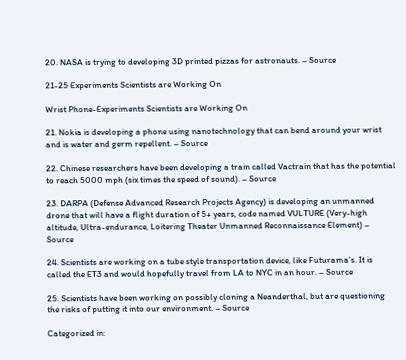20. NASA is trying to developing 3D printed pizzas for astronauts. – Source

21-25 Experiments Scientists are Working On

Wrist Phone-Experiments Scientists are Working On

21. Nokia is developing a phone using nanotechnology that can bend around your wrist and is water and germ repellent. – Source

22. Chinese researchers have been developing a train called Vactrain that has the potential to reach 5000 mph (six times the speed of sound). – Source

23. DARPA (Defense Advanced Research Projects Agency) is developing an unmanned drone that will have a flight duration of 5+ years, code named VULTURE (Very-high altitude, Ultra-endurance, Loitering Theater Unmanned Reconnaissance Element) – Source

24. Scientists are working on a tube style transportation device, like Futurama’s. It is called the ET3 and would hopefully travel from LA to NYC in an hour. – Source

25. Scientists have been working on possibly cloning a Neanderthal, but are questioning the risks of putting it into our environment. – Source

Categorized in: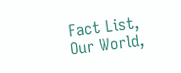Fact List, Our World,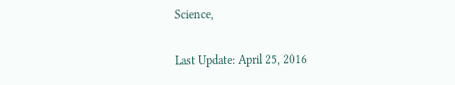Science,

Last Update: April 25, 2016